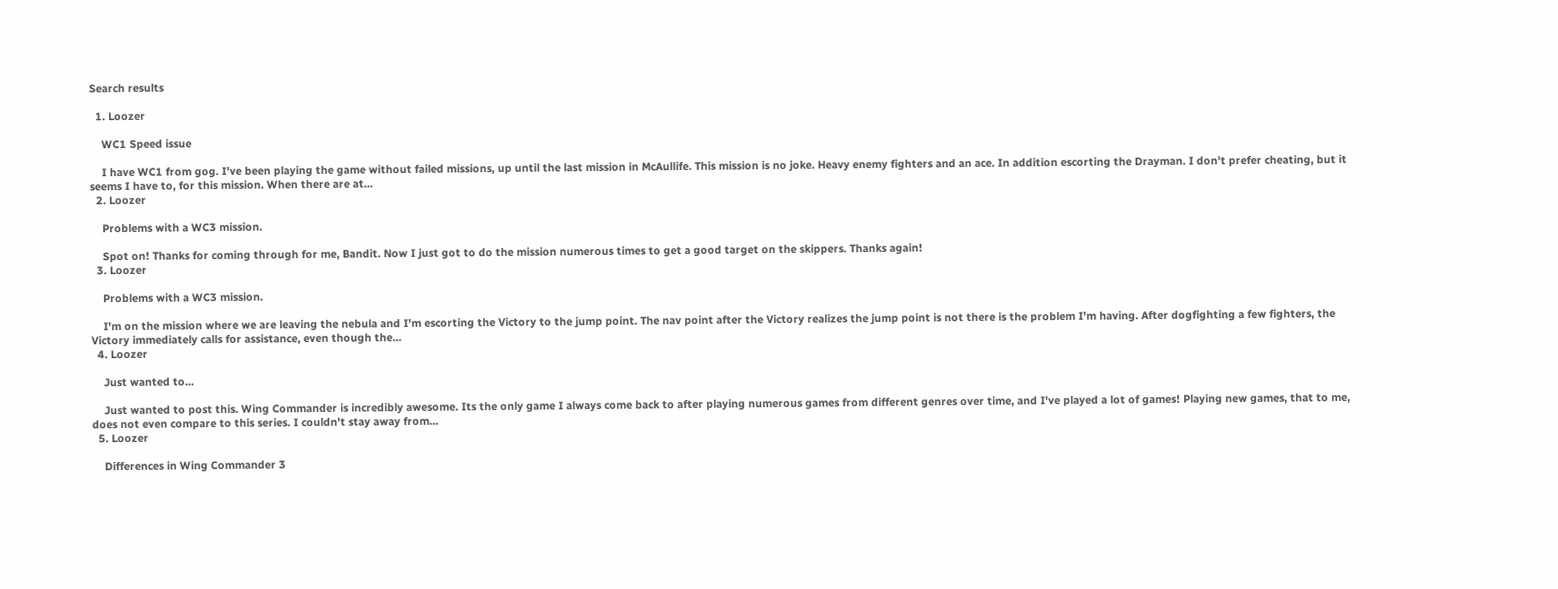Search results

  1. Loozer

    WC1 Speed issue

    I have WC1 from gog. I've been playing the game without failed missions, up until the last mission in McAullife. This mission is no joke. Heavy enemy fighters and an ace. In addition escorting the Drayman. I don't prefer cheating, but it seems I have to, for this mission. When there are at...
  2. Loozer

    Problems with a WC3 mission.

    Spot on! Thanks for coming through for me, Bandit. Now I just got to do the mission numerous times to get a good target on the skippers. Thanks again!
  3. Loozer

    Problems with a WC3 mission.

    I'm on the mission where we are leaving the nebula and I'm escorting the Victory to the jump point. The nav point after the Victory realizes the jump point is not there is the problem I'm having. After dogfighting a few fighters, the Victory immediately calls for assistance, even though the...
  4. Loozer

    Just wanted to...

    Just wanted to post this. Wing Commander is incredibly awesome. Its the only game I always come back to after playing numerous games from different genres over time, and I've played a lot of games! Playing new games, that to me, does not even compare to this series. I couldn't stay away from...
  5. Loozer

    Differences in Wing Commander 3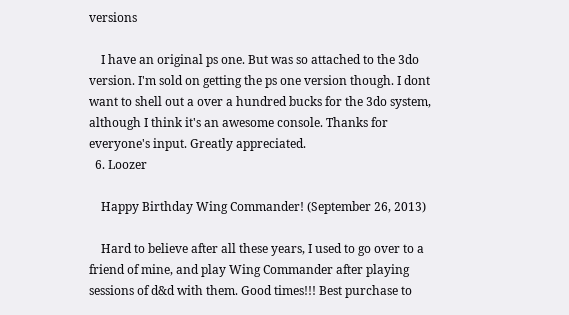versions

    I have an original ps one. But was so attached to the 3do version. I'm sold on getting the ps one version though. I dont want to shell out a over a hundred bucks for the 3do system, although I think it's an awesome console. Thanks for everyone's input. Greatly appreciated.
  6. Loozer

    Happy Birthday Wing Commander! (September 26, 2013)

    Hard to believe after all these years, I used to go over to a friend of mine, and play Wing Commander after playing sessions of d&d with them. Good times!!! Best purchase to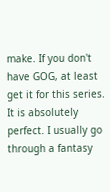make. If you don't have GOG, at least get it for this series. It is absolutely perfect. I usually go through a fantasy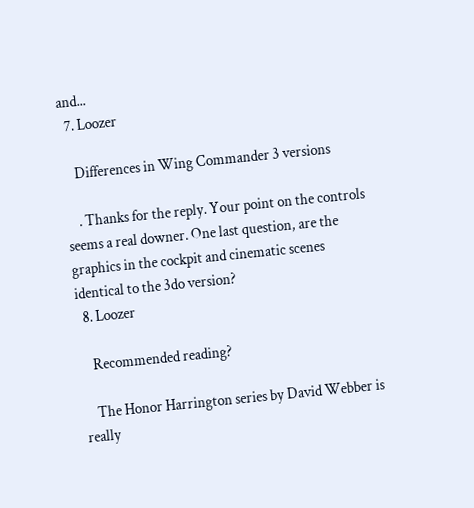and...
  7. Loozer

    Differences in Wing Commander 3 versions

    . Thanks for the reply. Your point on the controls seems a real downer. One last question, are the graphics in the cockpit and cinematic scenes identical to the 3do version?
  8. Loozer

    Recommended reading?

    The Honor Harrington series by David Webber is really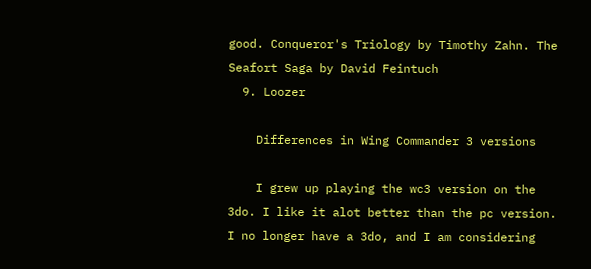good. Conqueror's Triology by Timothy Zahn. The Seafort Saga by David Feintuch
  9. Loozer

    Differences in Wing Commander 3 versions

    I grew up playing the wc3 version on the 3do. I like it alot better than the pc version. I no longer have a 3do, and I am considering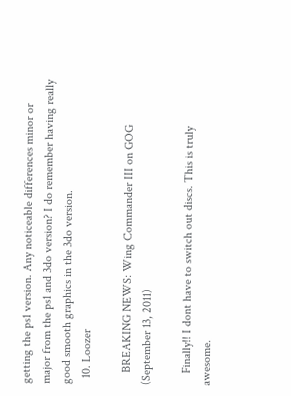getting the ps1 version. Any noticeable differences minor or major from the ps1 and 3do version? I do remember having really good smooth graphics in the 3do version.
  10. Loozer

    BREAKING NEWS: Wing Commander III on GOG (September 13, 2011)

    Finally!! I dont have to switch out discs. This is truly awesome.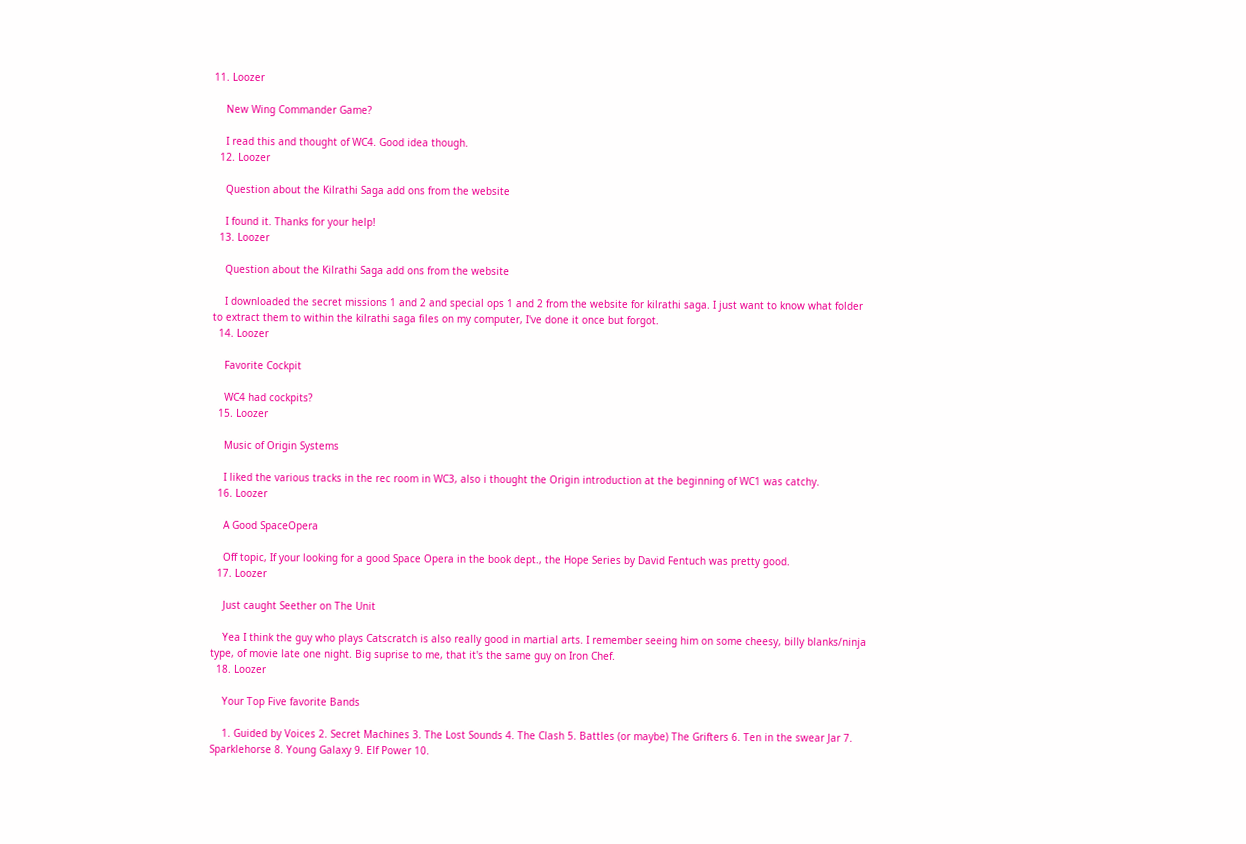11. Loozer

    New Wing Commander Game?

    I read this and thought of WC4. Good idea though.
  12. Loozer

    Question about the Kilrathi Saga add ons from the website

    I found it. Thanks for your help!
  13. Loozer

    Question about the Kilrathi Saga add ons from the website

    I downloaded the secret missions 1 and 2 and special ops 1 and 2 from the website for kilrathi saga. I just want to know what folder to extract them to within the kilrathi saga files on my computer, I've done it once but forgot.
  14. Loozer

    Favorite Cockpit

    WC4 had cockpits?
  15. Loozer

    Music of Origin Systems

    I liked the various tracks in the rec room in WC3, also i thought the Origin introduction at the beginning of WC1 was catchy.
  16. Loozer

    A Good SpaceOpera

    Off topic, If your looking for a good Space Opera in the book dept., the Hope Series by David Fentuch was pretty good.
  17. Loozer

    Just caught Seether on The Unit

    Yea I think the guy who plays Catscratch is also really good in martial arts. I remember seeing him on some cheesy, billy blanks/ninja type, of movie late one night. Big suprise to me, that it's the same guy on Iron Chef.
  18. Loozer

    Your Top Five favorite Bands

    1. Guided by Voices 2. Secret Machines 3. The Lost Sounds 4. The Clash 5. Battles (or maybe) The Grifters 6. Ten in the swear Jar 7. Sparklehorse 8. Young Galaxy 9. Elf Power 10.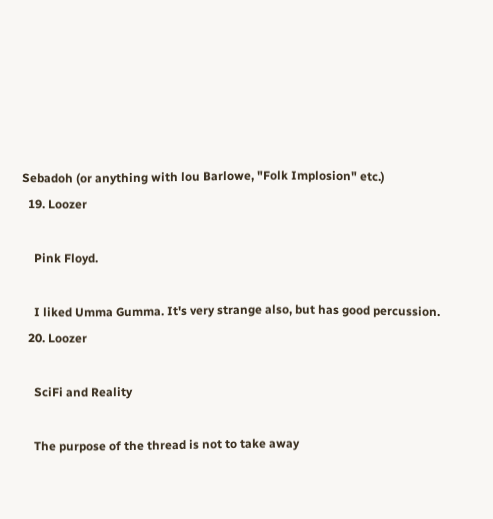Sebadoh (or anything with lou Barlowe, "Folk Implosion" etc.)
  19. Loozer

    Pink Floyd.

    I liked Umma Gumma. It's very strange also, but has good percussion.
  20. Loozer

    SciFi and Reality

    The purpose of the thread is not to take away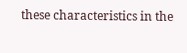these characteristics in the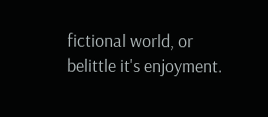fictional world, or belittle it's enjoyment.